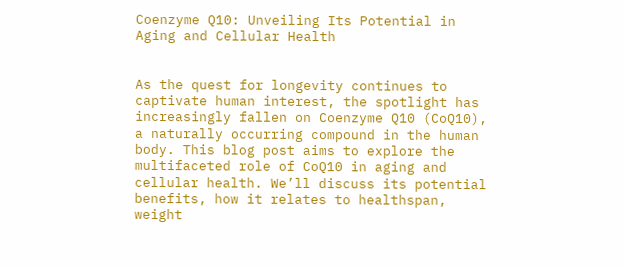Coenzyme Q10: Unveiling Its Potential in Aging and Cellular Health


As the quest for longevity continues to captivate human interest, the spotlight has increasingly fallen on Coenzyme Q10 (CoQ10), a naturally occurring compound in the human body. This blog post aims to explore the multifaceted role of CoQ10 in aging and cellular health. We’ll discuss its potential benefits, how it relates to healthspan, weight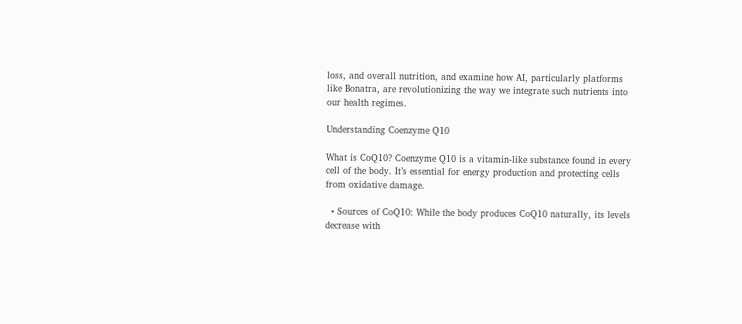loss, and overall nutrition, and examine how AI, particularly platforms like Bonatra, are revolutionizing the way we integrate such nutrients into our health regimes.

Understanding Coenzyme Q10

What is CoQ10? Coenzyme Q10 is a vitamin-like substance found in every cell of the body. It’s essential for energy production and protecting cells from oxidative damage.

  • Sources of CoQ10: While the body produces CoQ10 naturally, its levels decrease with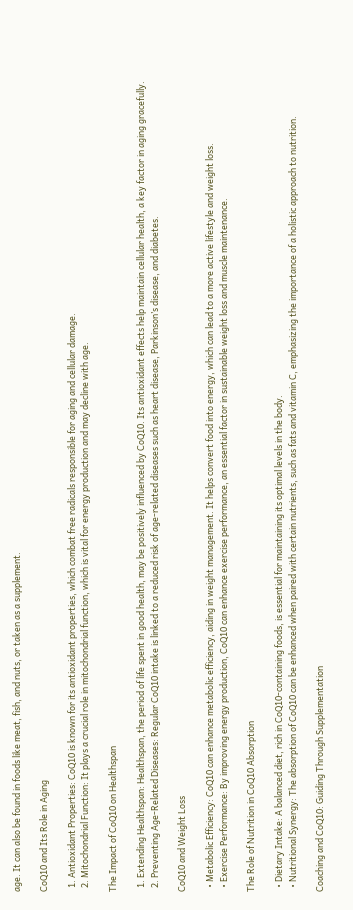age. It can also be found in foods like meat, fish, and nuts, or taken as a supplement.

CoQ10 and Its Role in Aging

  1. Antioxidant Properties: CoQ10 is known for its antioxidant properties, which combat free radicals responsible for aging and cellular damage.
  2. Mitochondrial Function: It plays a crucial role in mitochondrial function, which is vital for energy production and may decline with age.

The Impact of CoQ10 on Healthspan

  1. Extending Healthspan: Healthspan, the period of life spent in good health, may be positively influenced by CoQ10. Its antioxidant effects help maintain cellular health, a key factor in aging gracefully.
  2. Preventing Age-Related Diseases: Regular CoQ10 intake is linked to a reduced risk of age-related diseases such as heart disease, Parkinson’s disease, and diabetes.

CoQ10 and Weight Loss

  • Metabolic Efficiency: CoQ10 can enhance metabolic efficiency, aiding in weight management. It helps convert food into energy, which can lead to a more active lifestyle and weight loss.
  • Exercise Performance: By improving energy production, CoQ10 can enhance exercise performance, an essential factor in sustainable weight loss and muscle maintenance.

The Role of Nutrition in CoQ10 Absorption

  • Dietary Intake: A balanced diet, rich in CoQ10-containing foods, is essential for maintaining its optimal levels in the body.
  • Nutritional Synergy: The absorption of CoQ10 can be enhanced when paired with certain nutrients, such as fats and vitamin C, emphasizing the importance of a holistic approach to nutrition.

Coaching and CoQ10: Guiding Through Supplementation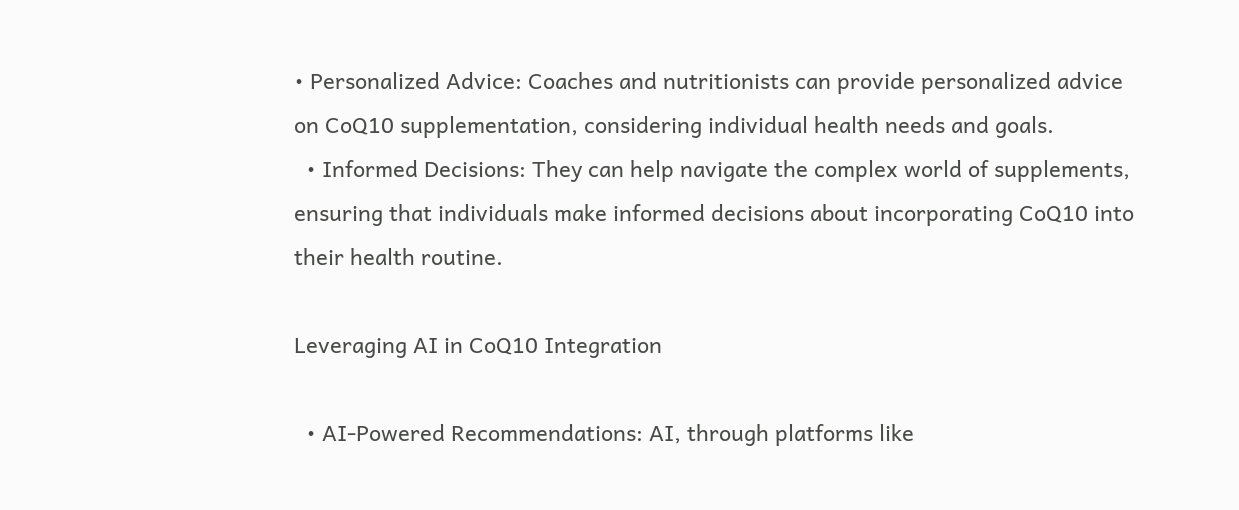• Personalized Advice: Coaches and nutritionists can provide personalized advice on CoQ10 supplementation, considering individual health needs and goals.
  • Informed Decisions: They can help navigate the complex world of supplements, ensuring that individuals make informed decisions about incorporating CoQ10 into their health routine.

Leveraging AI in CoQ10 Integration

  • AI-Powered Recommendations: AI, through platforms like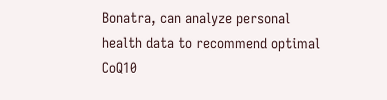Bonatra, can analyze personal health data to recommend optimal CoQ10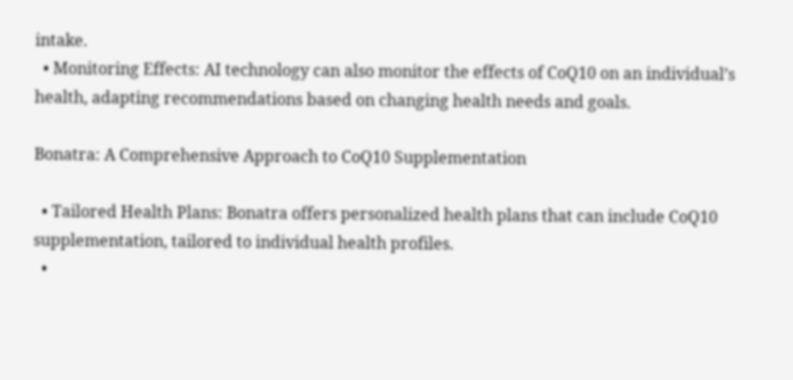intake.
  • Monitoring Effects: AI technology can also monitor the effects of CoQ10 on an individual’s health, adapting recommendations based on changing health needs and goals.

Bonatra: A Comprehensive Approach to CoQ10 Supplementation

  • Tailored Health Plans: Bonatra offers personalized health plans that can include CoQ10 supplementation, tailored to individual health profiles.
  •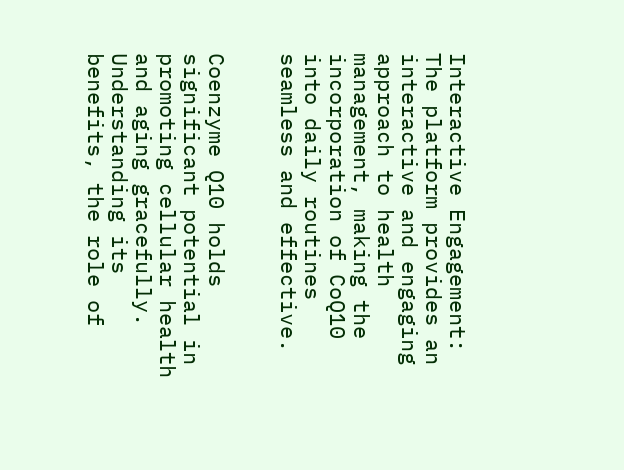Interactive Engagement: The platform provides an interactive and engaging approach to health management, making the incorporation of CoQ10 into daily routines seamless and effective.


Coenzyme Q10 holds significant potential in promoting cellular health and aging gracefully. Understanding its benefits, the role of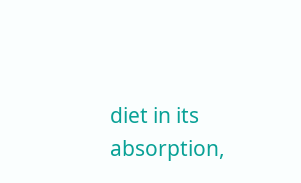diet in its absorption,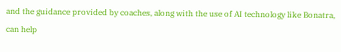and the guidance provided by coaches, along with the use of AI technology like Bonatra, can help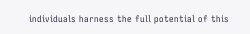individuals harness the full potential of this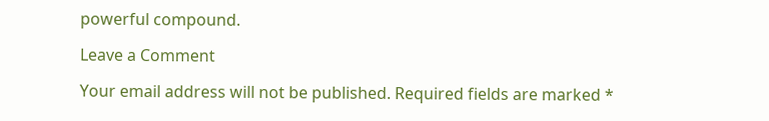powerful compound.

Leave a Comment

Your email address will not be published. Required fields are marked *